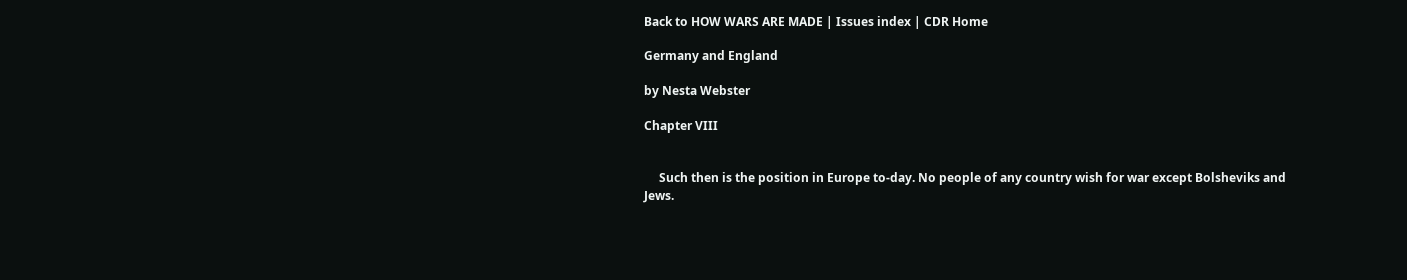Back to HOW WARS ARE MADE | Issues index | CDR Home

Germany and England

by Nesta Webster

Chapter VIII


     Such then is the position in Europe to-day. No people of any country wish for war except Bolsheviks and Jews.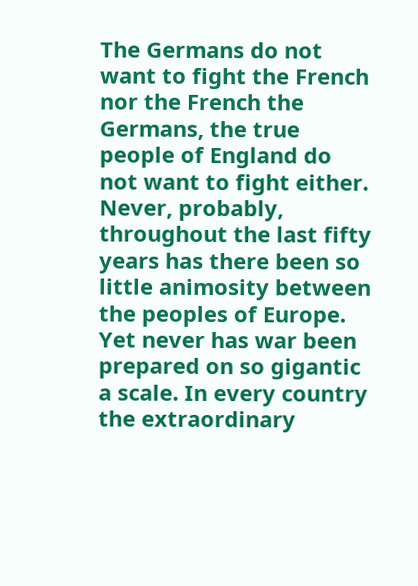The Germans do not want to fight the French nor the French the Germans, the true people of England do not want to fight either. Never, probably, throughout the last fifty years has there been so little animosity between the peoples of Europe. Yet never has war been prepared on so gigantic a scale. In every country the extraordinary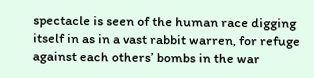spectacle is seen of the human race digging itself in as in a vast rabbit warren, for refuge against each others’ bombs in the war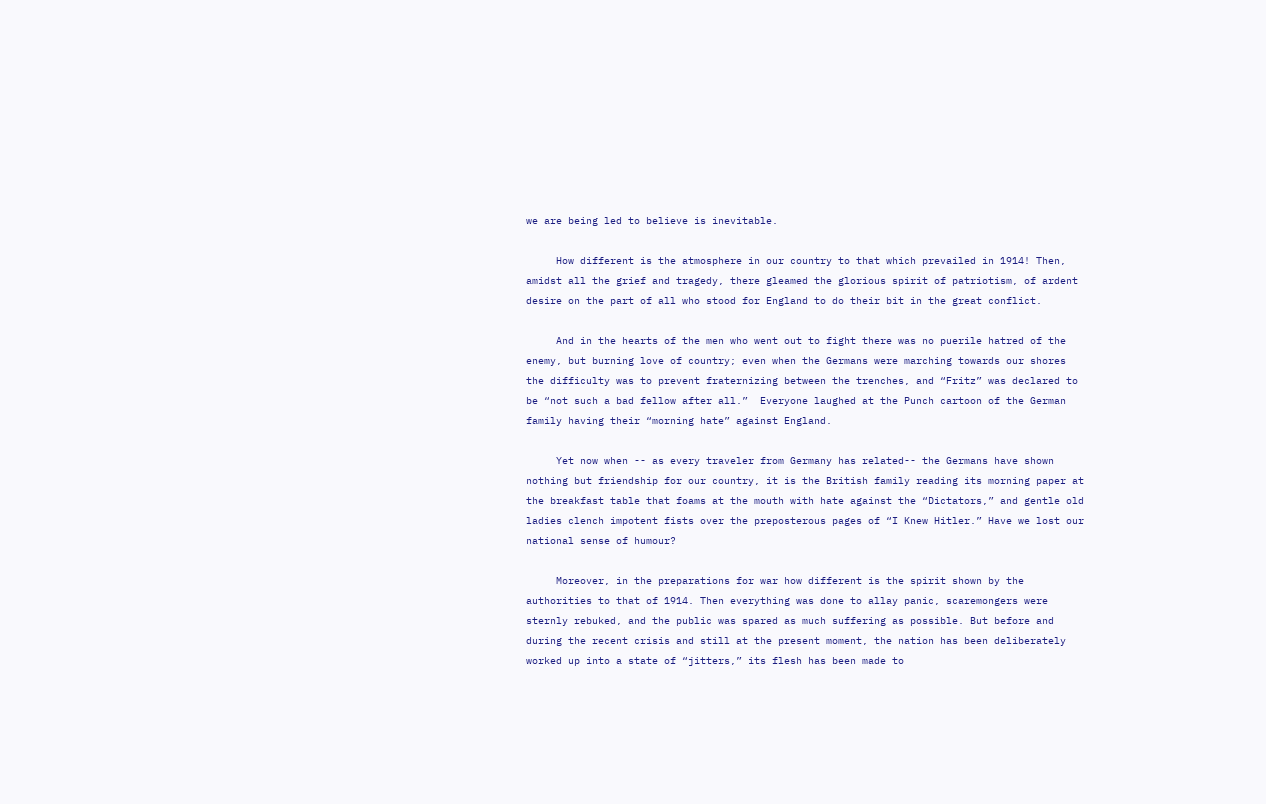we are being led to believe is inevitable.

     How different is the atmosphere in our country to that which prevailed in 1914! Then, amidst all the grief and tragedy, there gleamed the glorious spirit of patriotism, of ardent desire on the part of all who stood for England to do their bit in the great conflict.

     And in the hearts of the men who went out to fight there was no puerile hatred of the enemy, but burning love of country; even when the Germans were marching towards our shores the difficulty was to prevent fraternizing between the trenches, and “Fritz” was declared to be “not such a bad fellow after all.”  Everyone laughed at the Punch cartoon of the German family having their “morning hate” against England.

     Yet now when -- as every traveler from Germany has related-- the Germans have shown nothing but friendship for our country, it is the British family reading its morning paper at the breakfast table that foams at the mouth with hate against the “Dictators,” and gentle old ladies clench impotent fists over the preposterous pages of “I Knew Hitler.” Have we lost our national sense of humour?

     Moreover, in the preparations for war how different is the spirit shown by the authorities to that of 1914. Then everything was done to allay panic, scaremongers were sternly rebuked, and the public was spared as much suffering as possible. But before and during the recent crisis and still at the present moment, the nation has been deliberately worked up into a state of “jitters,” its flesh has been made to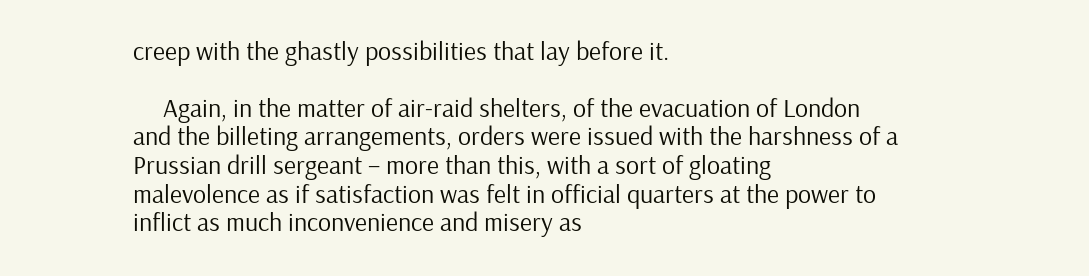creep with the ghastly possibilities that lay before it.

     Again, in the matter of air-raid shelters, of the evacuation of London and the billeting arrangements, orders were issued with the harshness of a Prussian drill sergeant – more than this, with a sort of gloating malevolence as if satisfaction was felt in official quarters at the power to inflict as much inconvenience and misery as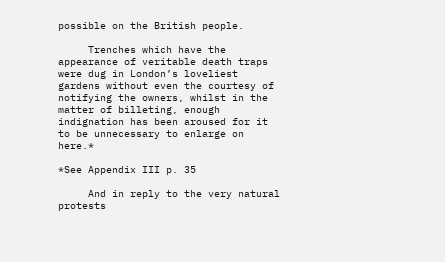possible on the British people.

     Trenches which have the appearance of veritable death traps were dug in London’s loveliest gardens without even the courtesy of notifying the owners, whilst in the matter of billeting, enough indignation has been aroused for it to be unnecessary to enlarge on here.*

*See Appendix III p. 35

     And in reply to the very natural protests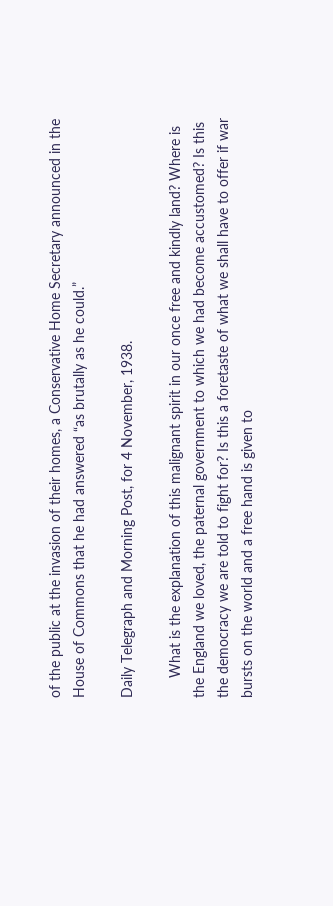of the public at the invasion of their homes, a Conservative Home Secretary announced in the House of Commons that he had answered “as brutally as he could.”

Daily Telegraph and Morning Post, for 4 November, 1938.

     What is the explanation of this malignant spirit in our once free and kindly land? Where is the England we loved, the paternal government to which we had become accustomed? Is this the democracy we are told to fight for? Is this a foretaste of what we shall have to offer if war bursts on the world and a free hand is given to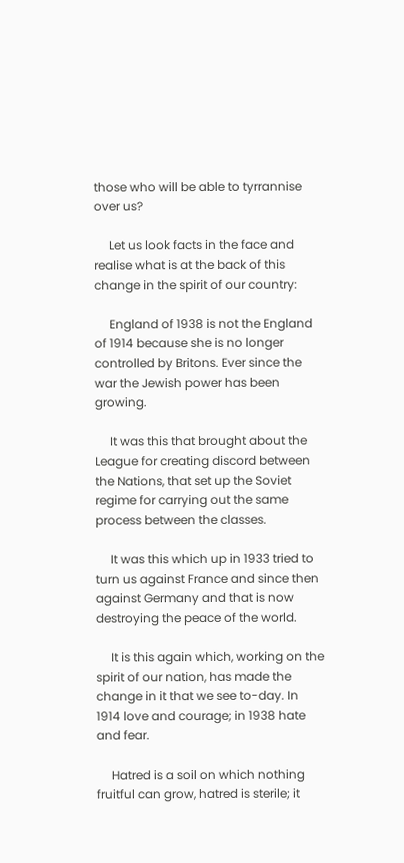those who will be able to tyrrannise over us?

     Let us look facts in the face and realise what is at the back of this change in the spirit of our country:

     England of 1938 is not the England of 1914 because she is no longer controlled by Britons. Ever since the war the Jewish power has been growing.

     It was this that brought about the League for creating discord between the Nations, that set up the Soviet regime for carrying out the same process between the classes.

     It was this which up in 1933 tried to turn us against France and since then against Germany and that is now destroying the peace of the world.

     It is this again which, working on the spirit of our nation, has made the change in it that we see to-day. In 1914 love and courage; in 1938 hate and fear.

     Hatred is a soil on which nothing fruitful can grow, hatred is sterile; it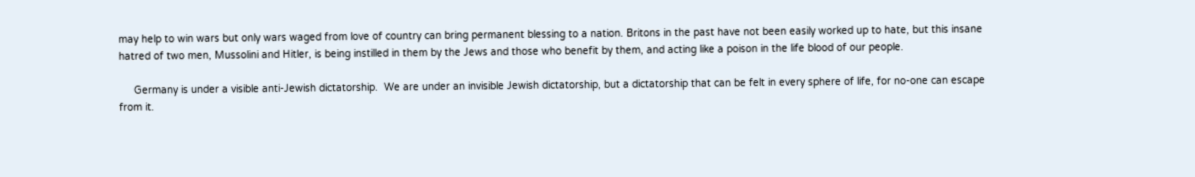may help to win wars but only wars waged from love of country can bring permanent blessing to a nation. Britons in the past have not been easily worked up to hate, but this insane hatred of two men, Mussolini and Hitler, is being instilled in them by the Jews and those who benefit by them, and acting like a poison in the life blood of our people.

     Germany is under a visible anti-Jewish dictatorship.  We are under an invisible Jewish dictatorship, but a dictatorship that can be felt in every sphere of life, for no-one can escape from it.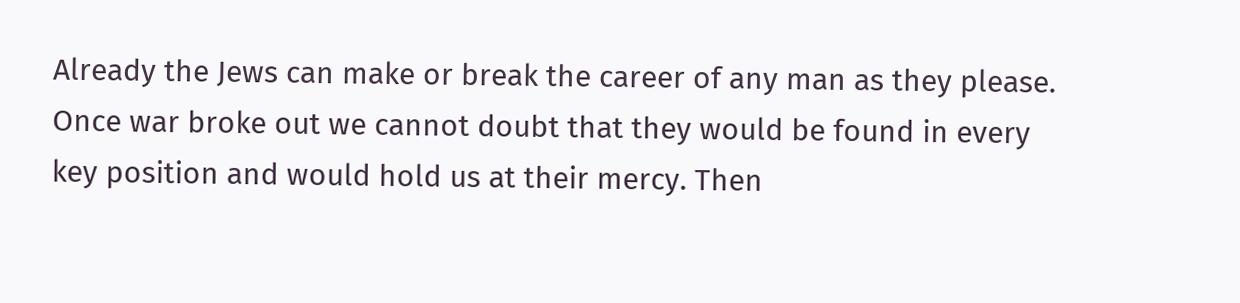Already the Jews can make or break the career of any man as they please. Once war broke out we cannot doubt that they would be found in every key position and would hold us at their mercy. Then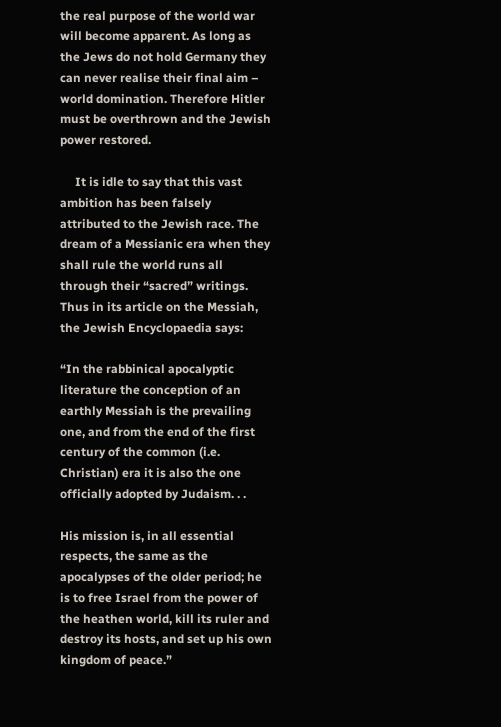the real purpose of the world war will become apparent. As long as the Jews do not hold Germany they can never realise their final aim – world domination. Therefore Hitler must be overthrown and the Jewish power restored.

     It is idle to say that this vast ambition has been falsely attributed to the Jewish race. The dream of a Messianic era when they shall rule the world runs all through their “sacred” writings. Thus in its article on the Messiah, the Jewish Encyclopaedia says:

“In the rabbinical apocalyptic literature the conception of an earthly Messiah is the prevailing one, and from the end of the first century of the common (i.e. Christian) era it is also the one officially adopted by Judaism. . .

His mission is, in all essential respects, the same as the apocalypses of the older period; he is to free Israel from the power of the heathen world, kill its ruler and destroy its hosts, and set up his own kingdom of peace.”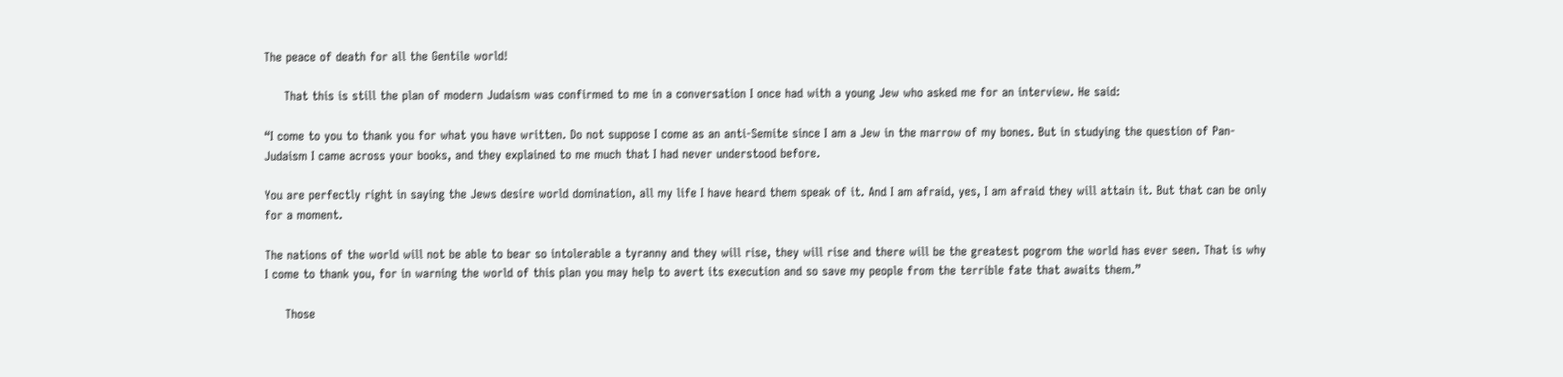The peace of death for all the Gentile world!

     That this is still the plan of modern Judaism was confirmed to me in a conversation I once had with a young Jew who asked me for an interview. He said:

“I come to you to thank you for what you have written. Do not suppose I come as an anti-Semite since I am a Jew in the marrow of my bones. But in studying the question of Pan-Judaism I came across your books, and they explained to me much that I had never understood before.

You are perfectly right in saying the Jews desire world domination, all my life I have heard them speak of it. And I am afraid, yes, I am afraid they will attain it. But that can be only for a moment.

The nations of the world will not be able to bear so intolerable a tyranny and they will rise, they will rise and there will be the greatest pogrom the world has ever seen. That is why I come to thank you, for in warning the world of this plan you may help to avert its execution and so save my people from the terrible fate that awaits them.”

     Those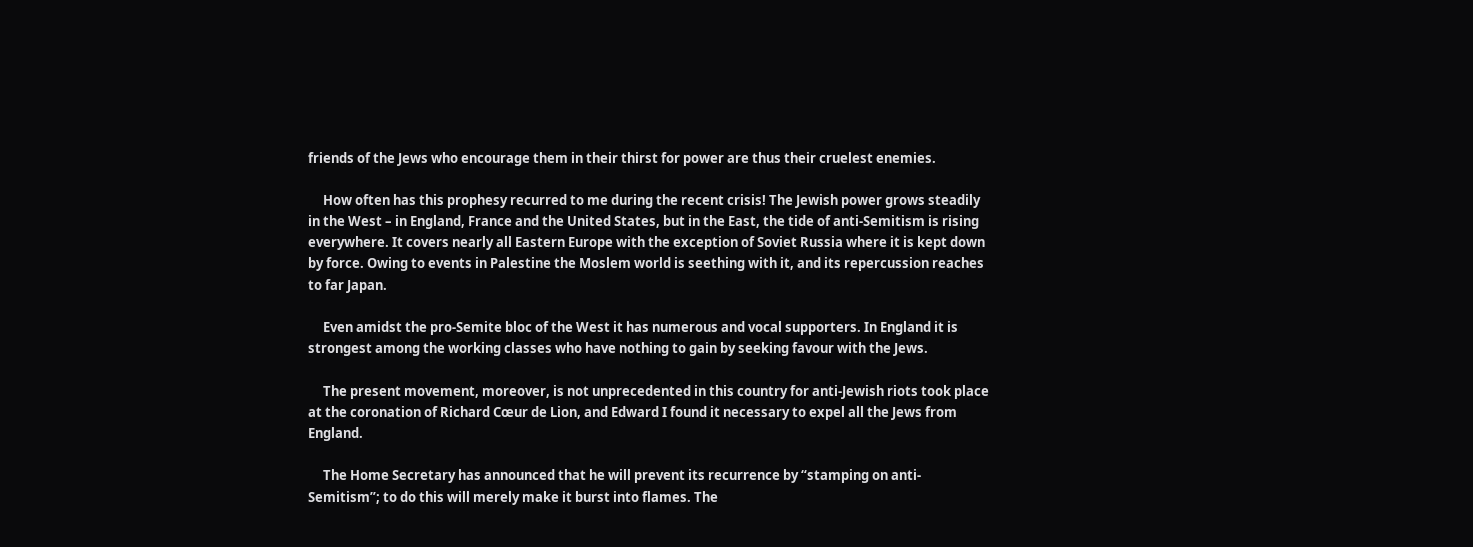friends of the Jews who encourage them in their thirst for power are thus their cruelest enemies.

     How often has this prophesy recurred to me during the recent crisis! The Jewish power grows steadily in the West – in England, France and the United States, but in the East, the tide of anti-Semitism is rising everywhere. It covers nearly all Eastern Europe with the exception of Soviet Russia where it is kept down by force. Owing to events in Palestine the Moslem world is seething with it, and its repercussion reaches to far Japan.

     Even amidst the pro-Semite bloc of the West it has numerous and vocal supporters. In England it is strongest among the working classes who have nothing to gain by seeking favour with the Jews.

     The present movement, moreover, is not unprecedented in this country for anti-Jewish riots took place at the coronation of Richard Cœur de Lion, and Edward I found it necessary to expel all the Jews from England.

     The Home Secretary has announced that he will prevent its recurrence by “stamping on anti-Semitism”; to do this will merely make it burst into flames. The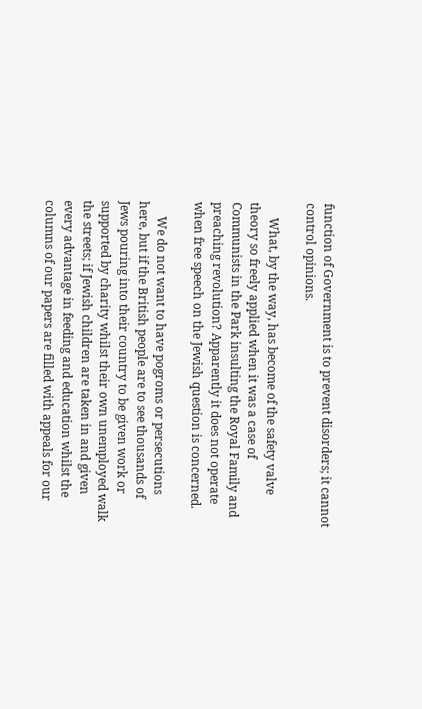function of Government is to prevent disorders; it cannot control opinions.

     What, by the way, has become of the safety valve theory so freely applied when it was a case of Communists in the Park insulting the Royal Family and preaching revolution? Apparently it does not operate when free speech on the Jewish question is concerned.

     We do not want to have pogroms or persecutions here, but if the British people are to see thousands of Jews pouring into their country to be given work or supported by charity whilst their own unemployed walk the streets; if Jewish children are taken in and given every advantage in feeding and education whilst the columns of our papers are filled with appeals for our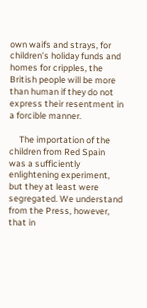own waifs and strays, for children’s holiday funds and homes for cripples, the British people will be more than human if they do not express their resentment in a forcible manner.

     The importation of the children from Red Spain was a sufficiently enlightening experiment, but they at least were segregated. We understand from the Press, however, that in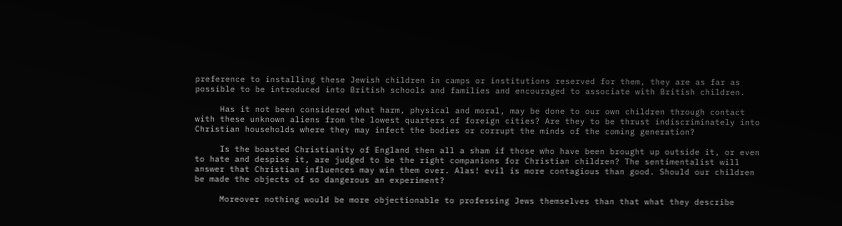preference to installing these Jewish children in camps or institutions reserved for them, they are as far as possible to be introduced into British schools and families and encouraged to associate with British children.

     Has it not been considered what harm, physical and moral, may be done to our own children through contact with these unknown aliens from the lowest quarters of foreign cities? Are they to be thrust indiscriminately into Christian households where they may infect the bodies or corrupt the minds of the coming generation?

     Is the boasted Christianity of England then all a sham if those who have been brought up outside it, or even to hate and despise it, are judged to be the right companions for Christian children? The sentimentalist will answer that Christian influences may win them over. Alas! evil is more contagious than good. Should our children be made the objects of so dangerous an experiment?

     Moreover nothing would be more objectionable to professing Jews themselves than that what they describe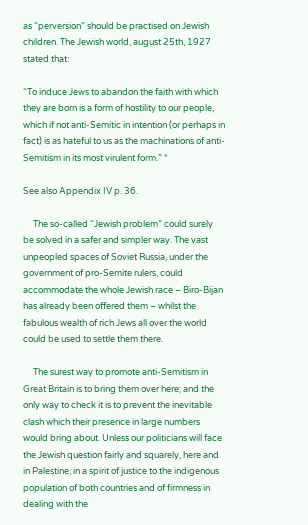as “perversion” should be practised on Jewish children. The Jewish world, august 25th, 1927 stated that:

“To induce Jews to abandon the faith with which they are born is a form of hostility to our people, which if not anti-Semitic in intention (or perhaps in fact) is as hateful to us as the machinations of anti-Semitism in its most virulent form.” *

See also Appendix IV p. 36.

     The so-called “Jewish problem” could surely be solved in a safer and simpler way. The vast unpeopled spaces of Soviet Russia, under the government of pro-Semite rulers, could accommodate the whole Jewish race – Biro-Bijan has already been offered them – whilst the fabulous wealth of rich Jews all over the world could be used to settle them there.

     The surest way to promote anti-Semitism in Great Britain is to bring them over here; and the only way to check it is to prevent the inevitable clash which their presence in large numbers would bring about. Unless our politicians will face the Jewish question fairly and squarely, here and in Palestine, in a spirit of justice to the indigenous population of both countries and of firmness in dealing with the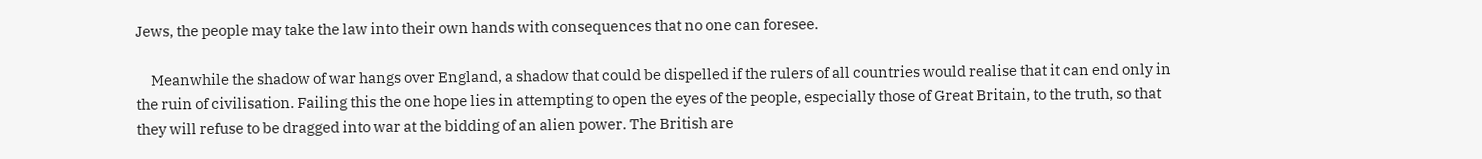Jews, the people may take the law into their own hands with consequences that no one can foresee.

     Meanwhile the shadow of war hangs over England, a shadow that could be dispelled if the rulers of all countries would realise that it can end only in the ruin of civilisation. Failing this the one hope lies in attempting to open the eyes of the people, especially those of Great Britain, to the truth, so that they will refuse to be dragged into war at the bidding of an alien power. The British are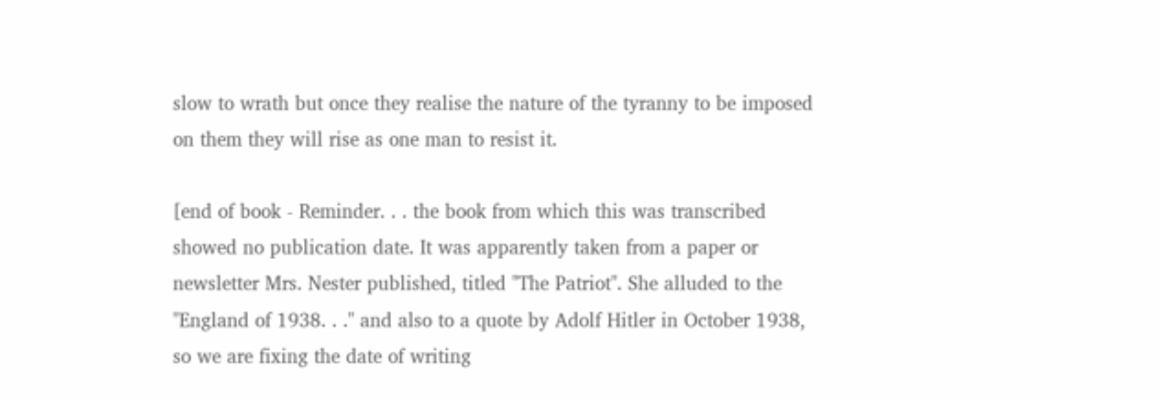slow to wrath but once they realise the nature of the tyranny to be imposed on them they will rise as one man to resist it.

[end of book - Reminder. . . the book from which this was transcribed showed no publication date. It was apparently taken from a paper or newsletter Mrs. Nester published, titled "The Patriot". She alluded to the "England of 1938. . ." and also to a quote by Adolf Hitler in October 1938, so we are fixing the date of writing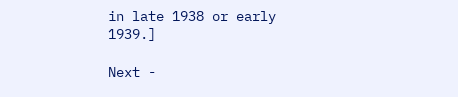in late 1938 or early 1939.]

Next -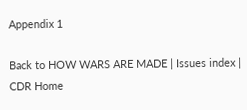Appendix 1

Back to HOW WARS ARE MADE | Issues index | CDR Home